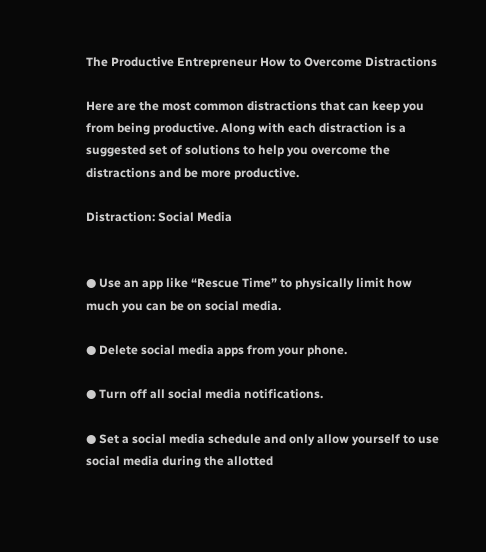The Productive Entrepreneur How to Overcome Distractions

Here are the most common distractions that can keep you from being productive. Along with each distraction is a suggested set of solutions to help you overcome the distractions and be more productive.

Distraction: Social Media


● Use an app like “Rescue Time” to physically limit how much you can be on social media.

● Delete social media apps from your phone.

● Turn off all social media notifications.

● Set a social media schedule and only allow yourself to use social media during the allotted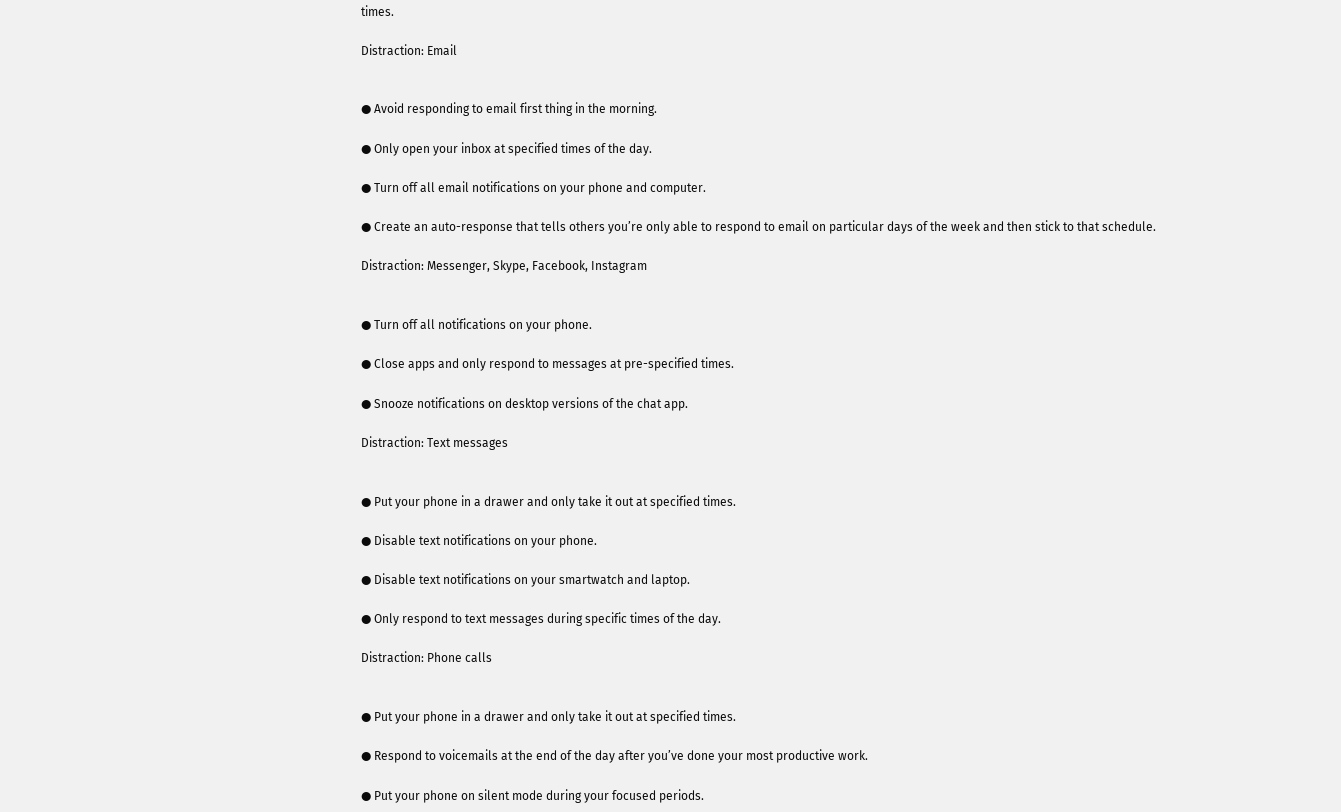times.

Distraction: Email


● Avoid responding to email first thing in the morning.

● Only open your inbox at specified times of the day.

● Turn off all email notifications on your phone and computer.

● Create an auto-response that tells others you’re only able to respond to email on particular days of the week and then stick to that schedule.

Distraction: Messenger, Skype, Facebook, Instagram


● Turn off all notifications on your phone.

● Close apps and only respond to messages at pre-specified times.

● Snooze notifications on desktop versions of the chat app.

Distraction: Text messages


● Put your phone in a drawer and only take it out at specified times.

● Disable text notifications on your phone.

● Disable text notifications on your smartwatch and laptop.

● Only respond to text messages during specific times of the day.

Distraction: Phone calls


● Put your phone in a drawer and only take it out at specified times.

● Respond to voicemails at the end of the day after you’ve done your most productive work.

● Put your phone on silent mode during your focused periods.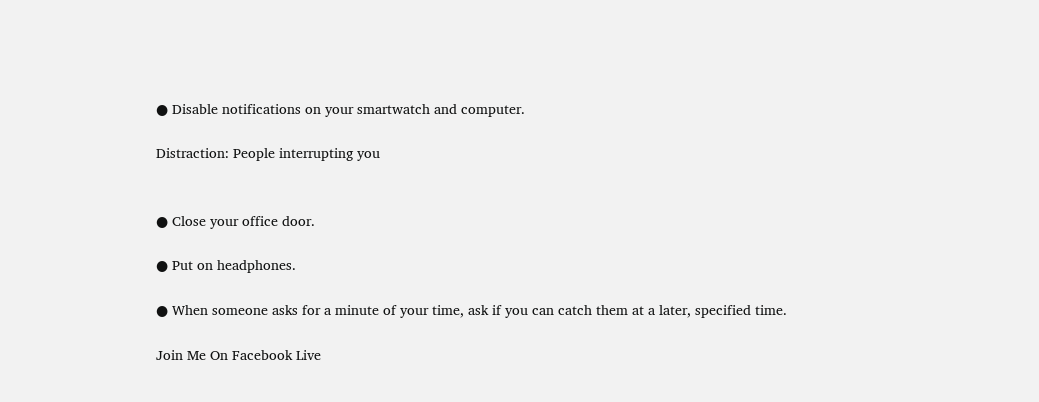● Disable notifications on your smartwatch and computer.

Distraction: People interrupting you


● Close your office door.

● Put on headphones.

● When someone asks for a minute of your time, ask if you can catch them at a later, specified time.

Join Me On Facebook Live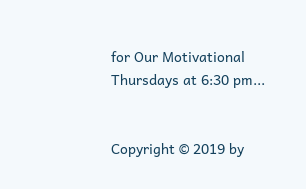for Our Motivational Thursdays at 6:30 pm...


Copyright © 2019 by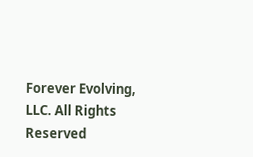Forever Evolving, LLC. All Rights Reserved